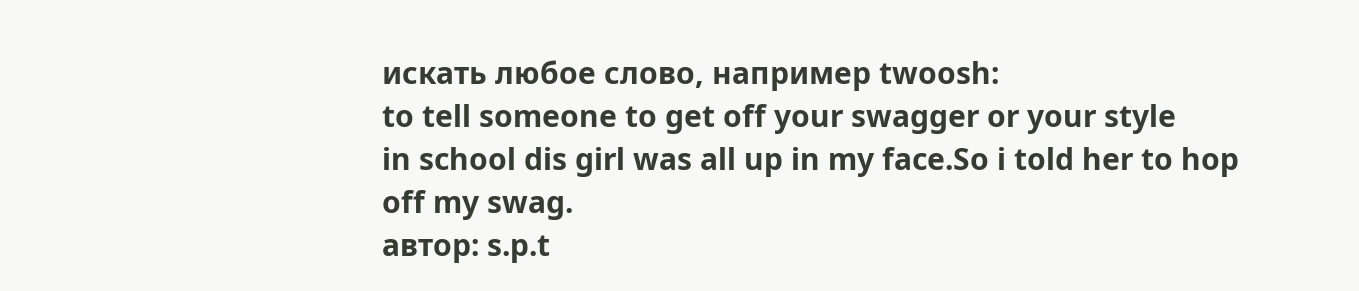искать любое слово, например twoosh:
to tell someone to get off your swagger or your style
in school dis girl was all up in my face.So i told her to hop off my swag.
автор: s.p.t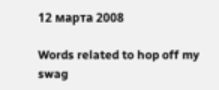12 марта 2008

Words related to hop off my swag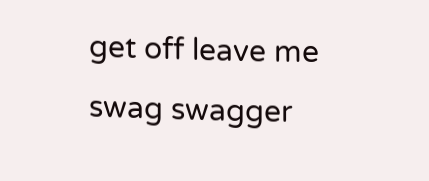get off leave me swag swagger